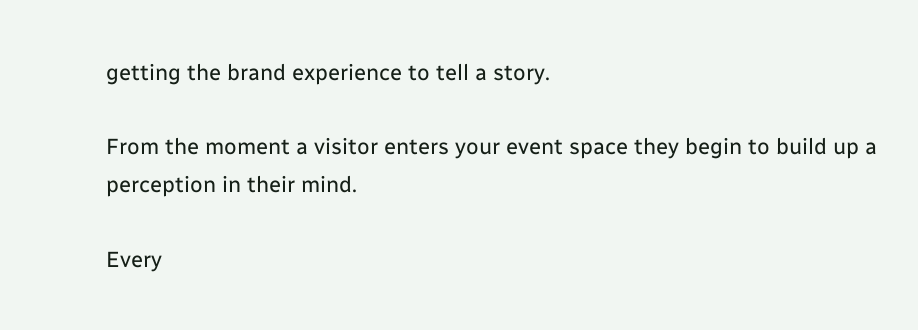getting the brand experience to tell a story.

From the moment a visitor enters your event space they begin to build up a perception in their mind.

Every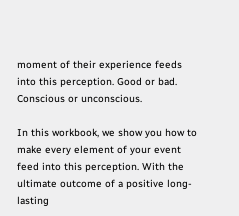moment of their experience feeds into this perception. Good or bad. Conscious or unconscious.

In this workbook, we show you how to make every element of your event feed into this perception. With the ultimate outcome of a positive long-lasting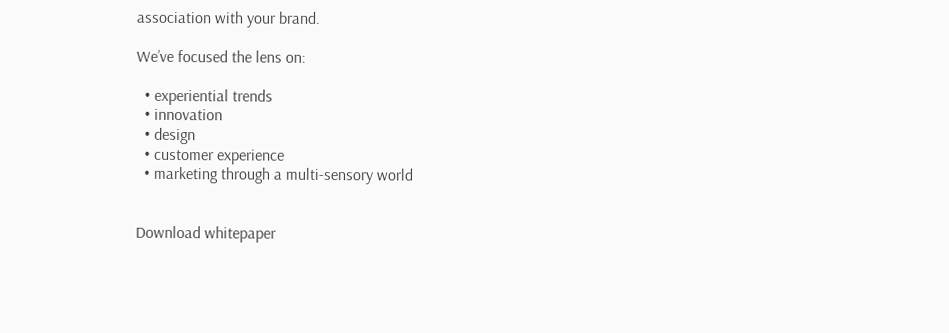association with your brand.

We’ve focused the lens on:

  • experiential trends
  • innovation
  • design
  • customer experience
  • marketing through a multi-sensory world


Download whitepaper